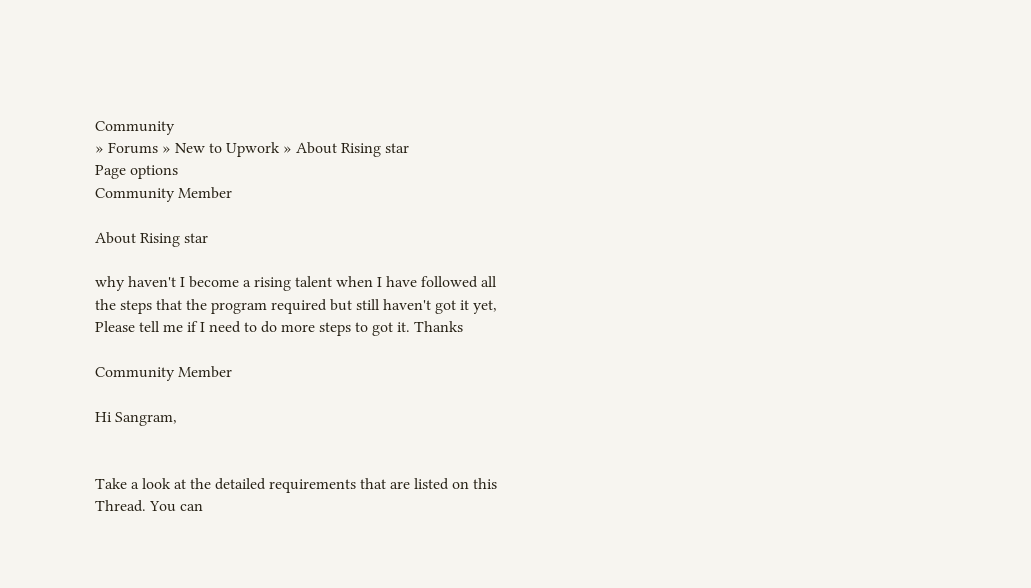Community
» Forums » New to Upwork » About Rising star
Page options
Community Member

About Rising star

why haven't I become a rising talent when I have followed all the steps that the program required but still haven't got it yet, Please tell me if I need to do more steps to got it. Thanks

Community Member

Hi Sangram,


Take a look at the detailed requirements that are listed on this Thread. You can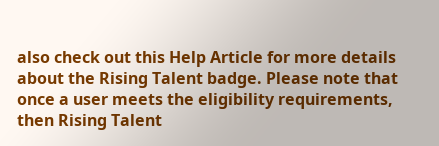also check out this Help Article for more details about the Rising Talent badge. Please note that once a user meets the eligibility requirements, then Rising Talent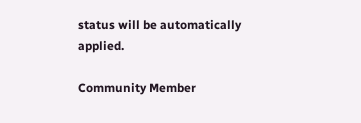status will be automatically applied.

Community Member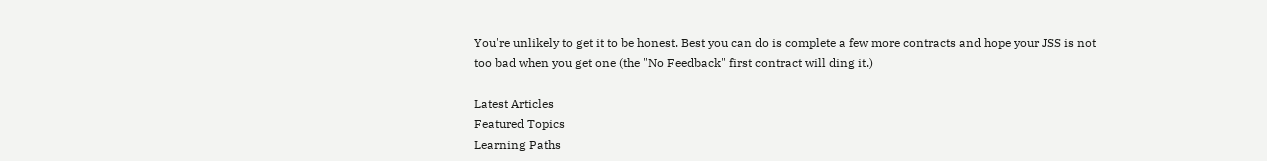You're unlikely to get it to be honest. Best you can do is complete a few more contracts and hope your JSS is not too bad when you get one (the "No Feedback" first contract will ding it.)

Latest Articles
Featured Topics
Learning Paths